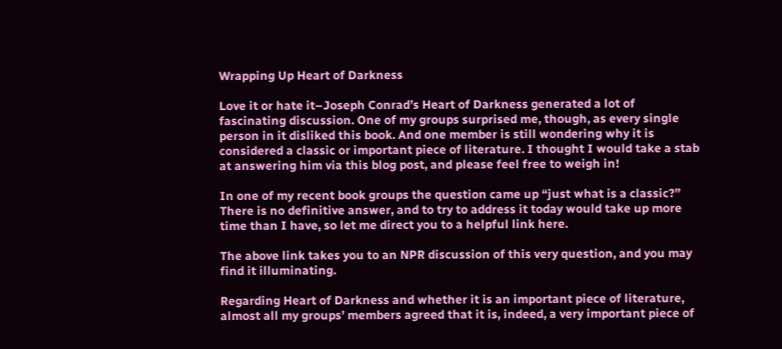Wrapping Up Heart of Darkness

Love it or hate it–Joseph Conrad’s Heart of Darkness generated a lot of fascinating discussion. One of my groups surprised me, though, as every single person in it disliked this book. And one member is still wondering why it is considered a classic or important piece of literature. I thought I would take a stab at answering him via this blog post, and please feel free to weigh in!

In one of my recent book groups the question came up “just what is a classic?” There is no definitive answer, and to try to address it today would take up more time than I have, so let me direct you to a helpful link here.

The above link takes you to an NPR discussion of this very question, and you may find it illuminating.

Regarding Heart of Darkness and whether it is an important piece of literature, almost all my groups’ members agreed that it is, indeed, a very important piece of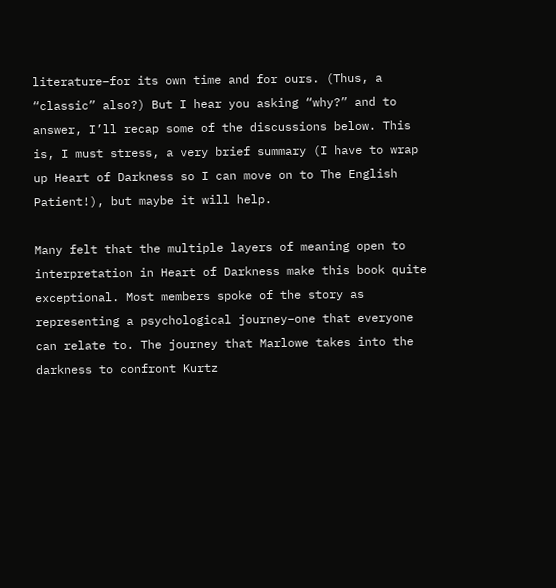literature–for its own time and for ours. (Thus, a “classic” also?) But I hear you asking “why?” and to answer, I’ll recap some of the discussions below. This is, I must stress, a very brief summary (I have to wrap up Heart of Darkness so I can move on to The English Patient!), but maybe it will help.

Many felt that the multiple layers of meaning open to interpretation in Heart of Darkness make this book quite exceptional. Most members spoke of the story as representing a psychological journey–one that everyone can relate to. The journey that Marlowe takes into the darkness to confront Kurtz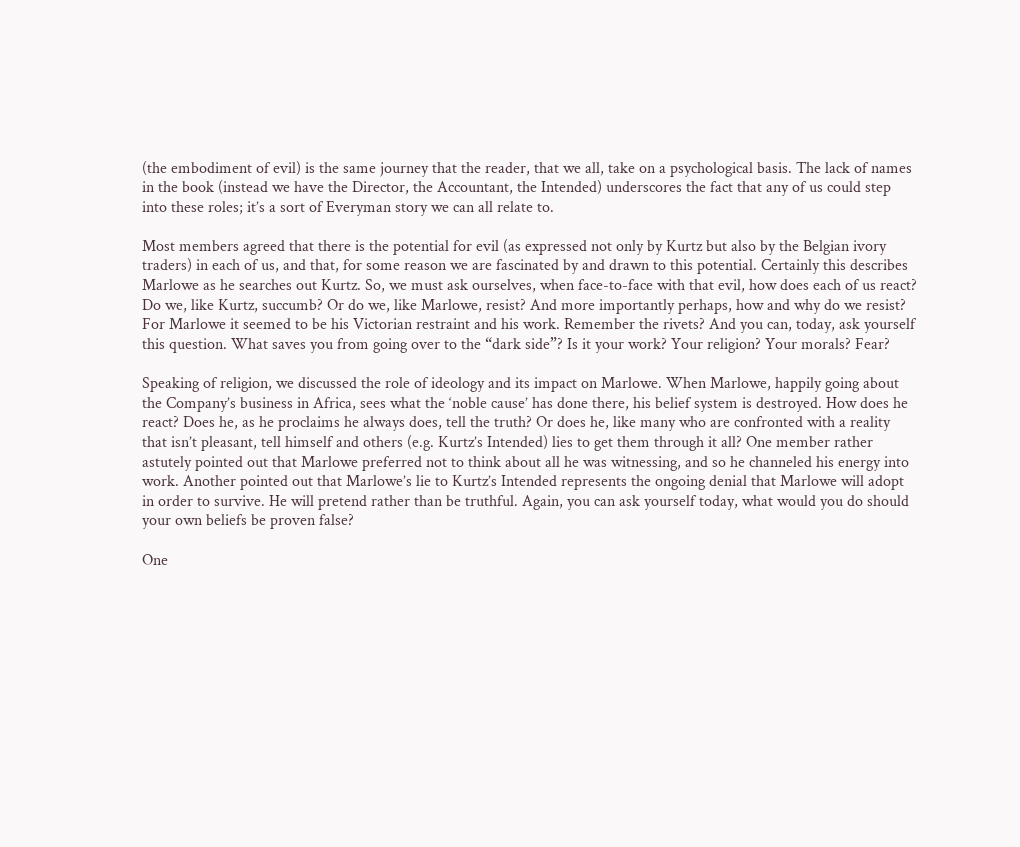(the embodiment of evil) is the same journey that the reader, that we all, take on a psychological basis. The lack of names in the book (instead we have the Director, the Accountant, the Intended) underscores the fact that any of us could step into these roles; it’s a sort of Everyman story we can all relate to.

Most members agreed that there is the potential for evil (as expressed not only by Kurtz but also by the Belgian ivory traders) in each of us, and that, for some reason we are fascinated by and drawn to this potential. Certainly this describes Marlowe as he searches out Kurtz. So, we must ask ourselves, when face-to-face with that evil, how does each of us react? Do we, like Kurtz, succumb? Or do we, like Marlowe, resist? And more importantly perhaps, how and why do we resist? For Marlowe it seemed to be his Victorian restraint and his work. Remember the rivets? And you can, today, ask yourself this question. What saves you from going over to the “dark side”? Is it your work? Your religion? Your morals? Fear?

Speaking of religion, we discussed the role of ideology and its impact on Marlowe. When Marlowe, happily going about the Company’s business in Africa, sees what the ‘noble cause’ has done there, his belief system is destroyed. How does he react? Does he, as he proclaims he always does, tell the truth? Or does he, like many who are confronted with a reality that isn’t pleasant, tell himself and others (e.g. Kurtz’s Intended) lies to get them through it all? One member rather astutely pointed out that Marlowe preferred not to think about all he was witnessing, and so he channeled his energy into work. Another pointed out that Marlowe’s lie to Kurtz’s Intended represents the ongoing denial that Marlowe will adopt in order to survive. He will pretend rather than be truthful. Again, you can ask yourself today, what would you do should your own beliefs be proven false?

One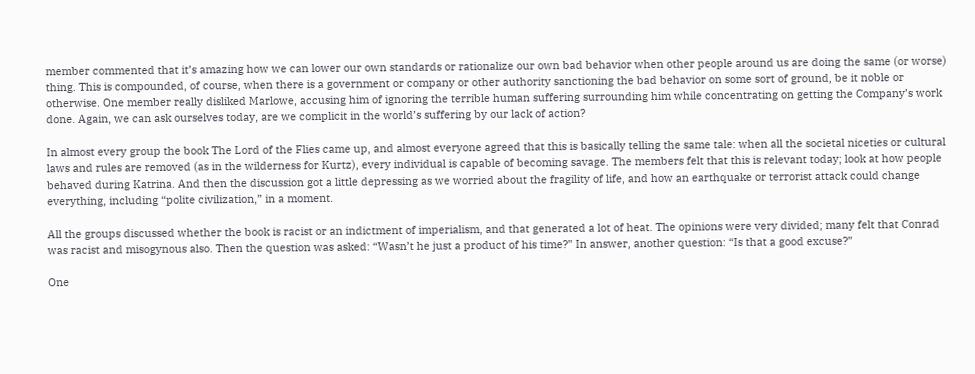member commented that it’s amazing how we can lower our own standards or rationalize our own bad behavior when other people around us are doing the same (or worse) thing. This is compounded, of course, when there is a government or company or other authority sanctioning the bad behavior on some sort of ground, be it noble or otherwise. One member really disliked Marlowe, accusing him of ignoring the terrible human suffering surrounding him while concentrating on getting the Company’s work done. Again, we can ask ourselves today, are we complicit in the world’s suffering by our lack of action?

In almost every group the book The Lord of the Flies came up, and almost everyone agreed that this is basically telling the same tale: when all the societal niceties or cultural laws and rules are removed (as in the wilderness for Kurtz), every individual is capable of becoming savage. The members felt that this is relevant today; look at how people behaved during Katrina. And then the discussion got a little depressing as we worried about the fragility of life, and how an earthquake or terrorist attack could change everything, including “polite civilization,” in a moment.

All the groups discussed whether the book is racist or an indictment of imperialism, and that generated a lot of heat. The opinions were very divided; many felt that Conrad was racist and misogynous also. Then the question was asked: “Wasn’t he just a product of his time?” In answer, another question: “Is that a good excuse?”

One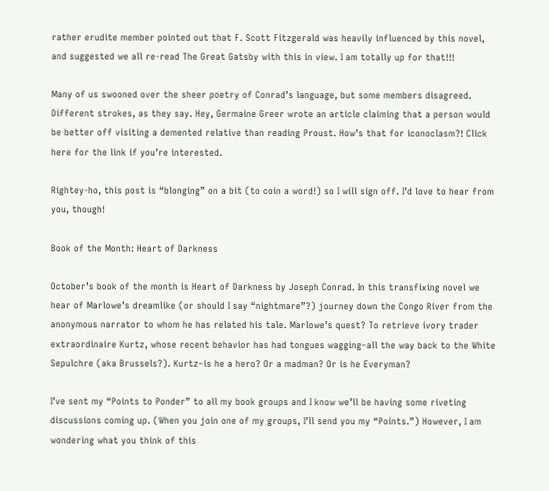rather erudite member pointed out that F. Scott Fitzgerald was heavily influenced by this novel, and suggested we all re-read The Great Gatsby with this in view. I am totally up for that!!!

Many of us swooned over the sheer poetry of Conrad’s language, but some members disagreed. Different strokes, as they say. Hey, Germaine Greer wrote an article claiming that a person would be better off visiting a demented relative than reading Proust. How’s that for iconoclasm?! Click here for the link if you’re interested.

Rightey-ho, this post is “blonging” on a bit (to coin a word!) so I will sign off. I’d love to hear from you, though!

Book of the Month: Heart of Darkness

October’s book of the month is Heart of Darkness by Joseph Conrad. In this transfixing novel we hear of Marlowe’s dreamlike (or should I say “nightmare”?) journey down the Congo River from the anonymous narrator to whom he has related his tale. Marlowe’s quest? To retrieve ivory trader extraordinaire Kurtz, whose recent behavior has had tongues wagging–all the way back to the White Sepulchre (aka Brussels?). Kurtz–is he a hero? Or a madman? Or is he Everyman?

I’ve sent my “Points to Ponder” to all my book groups and I know we’ll be having some riveting discussions coming up. (When you join one of my groups, I’ll send you my “Points.”) However, I am wondering what you think of this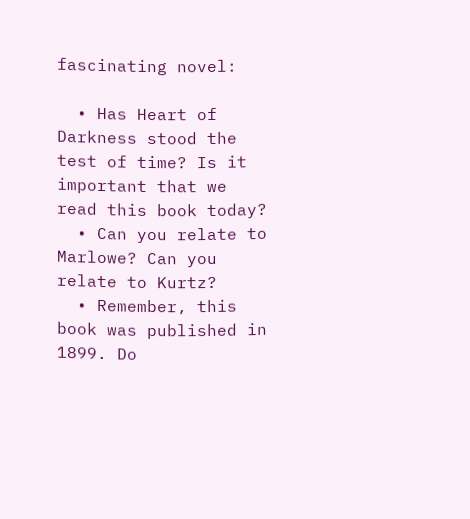fascinating novel:

  • Has Heart of Darkness stood the test of time? Is it important that we read this book today?
  • Can you relate to Marlowe? Can you relate to Kurtz?
  • Remember, this book was published in 1899. Do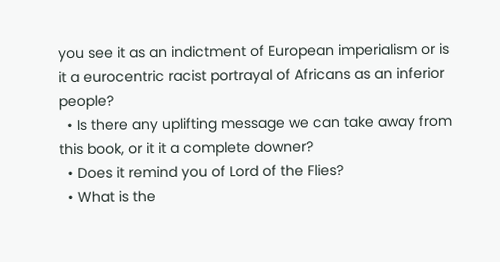you see it as an indictment of European imperialism or is it a eurocentric racist portrayal of Africans as an inferior people?
  • Is there any uplifting message we can take away from this book, or it it a complete downer?
  • Does it remind you of Lord of the Flies?
  • What is the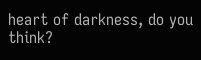heart of darkness, do you think?